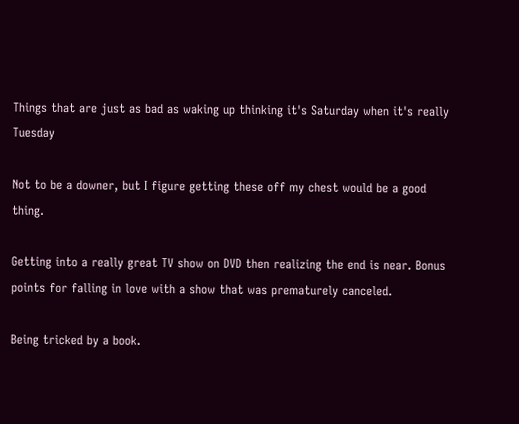Things that are just as bad as waking up thinking it's Saturday when it's really Tuesday

Not to be a downer, but I figure getting these off my chest would be a good thing.

Getting into a really great TV show on DVD then realizing the end is near. Bonus points for falling in love with a show that was prematurely canceled.

Being tricked by a book.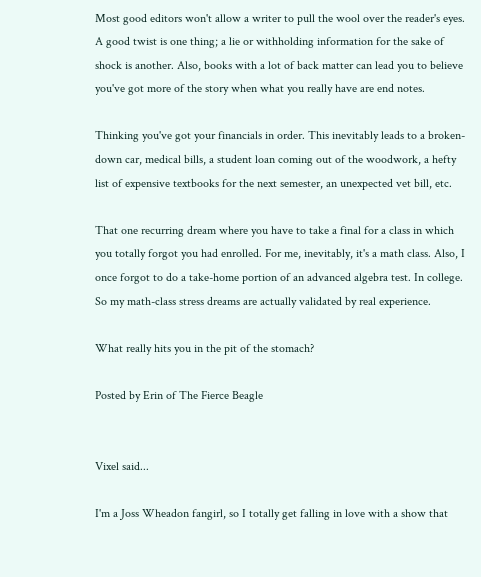Most good editors won't allow a writer to pull the wool over the reader's eyes. A good twist is one thing; a lie or withholding information for the sake of shock is another. Also, books with a lot of back matter can lead you to believe you've got more of the story when what you really have are end notes.

Thinking you've got your financials in order. This inevitably leads to a broken-down car, medical bills, a student loan coming out of the woodwork, a hefty list of expensive textbooks for the next semester, an unexpected vet bill, etc.

That one recurring dream where you have to take a final for a class in which you totally forgot you had enrolled. For me, inevitably, it's a math class. Also, I once forgot to do a take-home portion of an advanced algebra test. In college. So my math-class stress dreams are actually validated by real experience.

What really hits you in the pit of the stomach?

Posted by Erin of The Fierce Beagle


Vixel said...

I'm a Joss Wheadon fangirl, so I totally get falling in love with a show that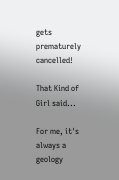gets prematurely cancelled!

That Kind of Girl said...

For me, it's always a geology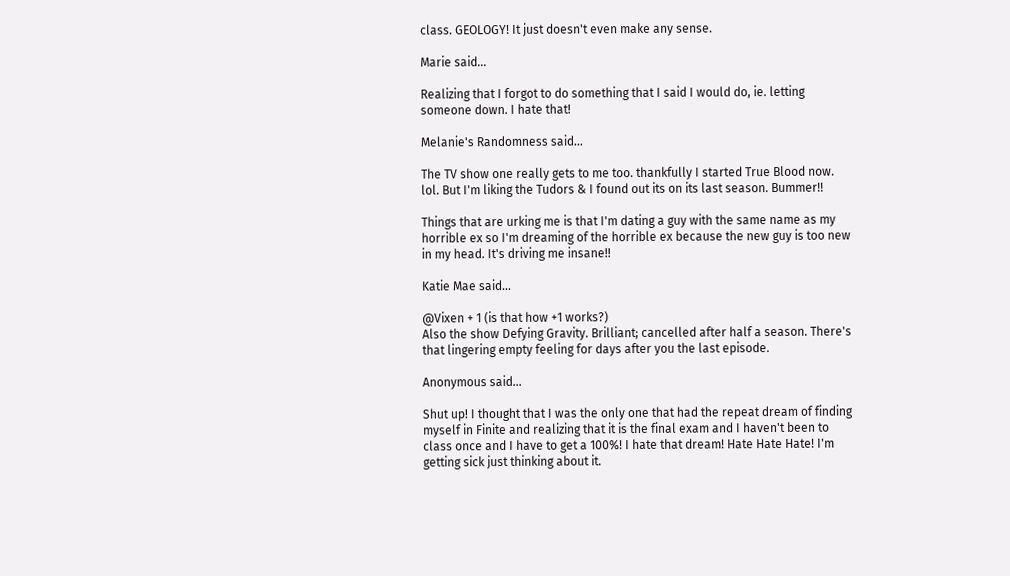class. GEOLOGY! It just doesn't even make any sense.

Marie said...

Realizing that I forgot to do something that I said I would do, ie. letting someone down. I hate that!

Melanie's Randomness said...

The TV show one really gets to me too. thankfully I started True Blood now. lol. But I'm liking the Tudors & I found out its on its last season. Bummer!!

Things that are urking me is that I'm dating a guy with the same name as my horrible ex so I'm dreaming of the horrible ex because the new guy is too new in my head. It's driving me insane!!

Katie Mae said...

@Vixen + 1 (is that how +1 works?)
Also the show Defying Gravity. Brilliant; cancelled after half a season. There's that lingering empty feeling for days after you the last episode.

Anonymous said...

Shut up! I thought that I was the only one that had the repeat dream of finding myself in Finite and realizing that it is the final exam and I haven't been to class once and I have to get a 100%! I hate that dream! Hate Hate Hate! I'm getting sick just thinking about it.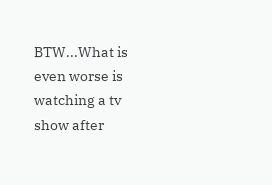BTW...What is even worse is watching a tv show after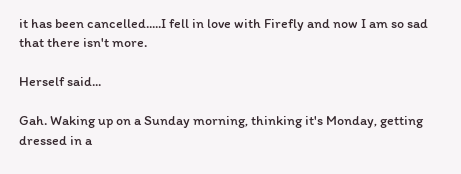it has been cancelled.....I fell in love with Firefly and now I am so sad that there isn't more.

Herself said...

Gah. Waking up on a Sunday morning, thinking it's Monday, getting dressed in a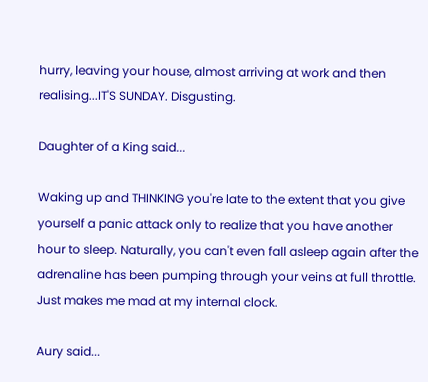hurry, leaving your house, almost arriving at work and then realising...IT'S SUNDAY. Disgusting.

Daughter of a King said...

Waking up and THINKING you're late to the extent that you give yourself a panic attack only to realize that you have another hour to sleep. Naturally, you can't even fall asleep again after the adrenaline has been pumping through your veins at full throttle. Just makes me mad at my internal clock.

Aury said...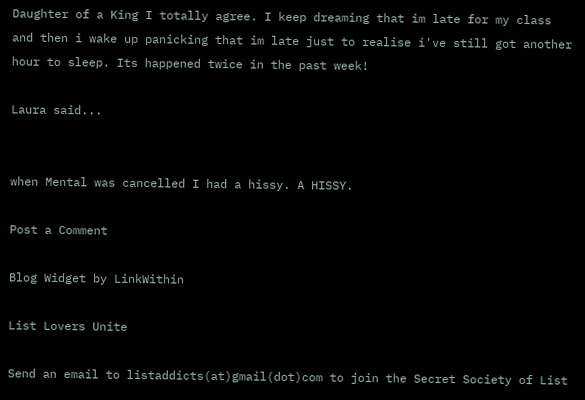Daughter of a King I totally agree. I keep dreaming that im late for my class and then i wake up panicking that im late just to realise i've still got another hour to sleep. Its happened twice in the past week!

Laura said...


when Mental was cancelled I had a hissy. A HISSY.

Post a Comment

Blog Widget by LinkWithin

List Lovers Unite

Send an email to listaddicts(at)gmail(dot)com to join the Secret Society of List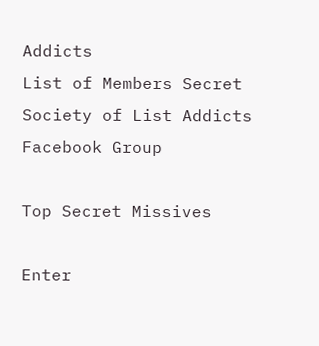Addicts
List of Members Secret Society of List Addicts Facebook Group

Top Secret Missives

Enter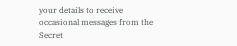your details to receive occasional messages from the Secret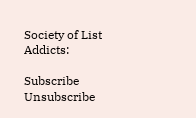Society of List Addicts:

Subscribe Unsubscribe